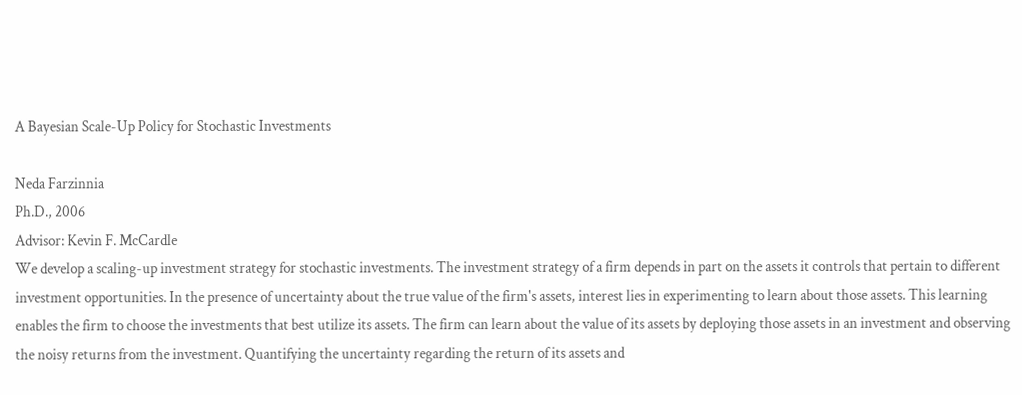A Bayesian Scale-Up Policy for Stochastic Investments

Neda Farzinnia
Ph.D., 2006
Advisor: Kevin F. McCardle
We develop a scaling-up investment strategy for stochastic investments. The investment strategy of a firm depends in part on the assets it controls that pertain to different investment opportunities. In the presence of uncertainty about the true value of the firm's assets, interest lies in experimenting to learn about those assets. This learning enables the firm to choose the investments that best utilize its assets. The firm can learn about the value of its assets by deploying those assets in an investment and observing the noisy returns from the investment. Quantifying the uncertainty regarding the return of its assets and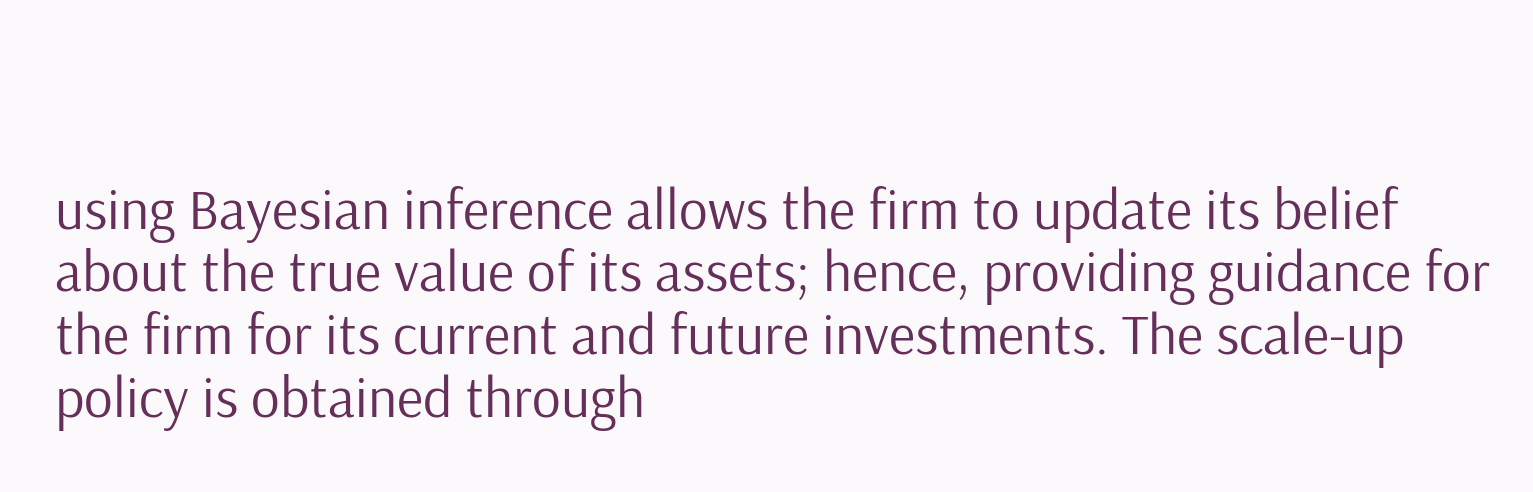using Bayesian inference allows the firm to update its belief about the true value of its assets; hence, providing guidance for the firm for its current and future investments. The scale-up policy is obtained through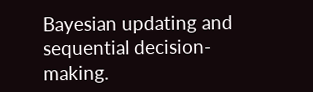Bayesian updating and sequential decision-making.